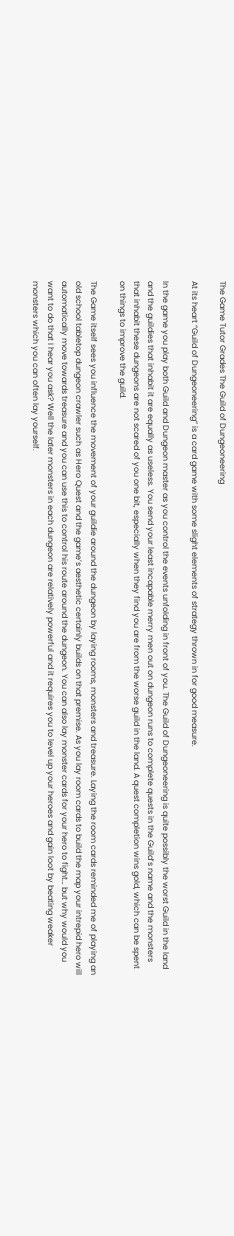The Game Tutor Grades The Guild of Dungeoneering

At its heart “Guild of Dungeoneering” is a card game with some slight elements of strategy thrown in for good measure.

In the game you play both Guild and Dungeon master as you control the events unfolding in front of you. The Guild of Dungeoneering is quite possibly the worst Guild in the land and the guildies that inhabit it are equally as useless. You send your least incapable merry men out on dungeon runs to complete quests in the Guild’s name and the monsters that inhabit these dungeons are not scared of you one bit, especially when they find you are from the worse guild in the land. A quest completion wins gold, which can be spent on things to improve the guild.

The Game itself sees you influence the movement of your guildie around the dungeon by laying rooms, monsters and treasure. Laying the room cards reminded me of playing an old school tabletop dungeon crawler such as Hero Quest and the game’s aesthetic certainly builds on that premise. As you lay room cards to build the map your intrepid hero will automatically move towards treasure and you can use this to control his route around the dungeon. You can also lay monster cards for your hero to fight… but why would you want to do that I hear you ask? Well the later monsters in each dungeon are relatively powerful and it requires you to level up your heroes and gain loot by beating weaker monsters which you can often lay yourself.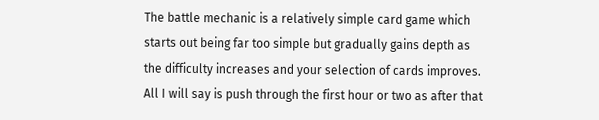The battle mechanic is a relatively simple card game which starts out being far too simple but gradually gains depth as the difficulty increases and your selection of cards improves. All I will say is push through the first hour or two as after that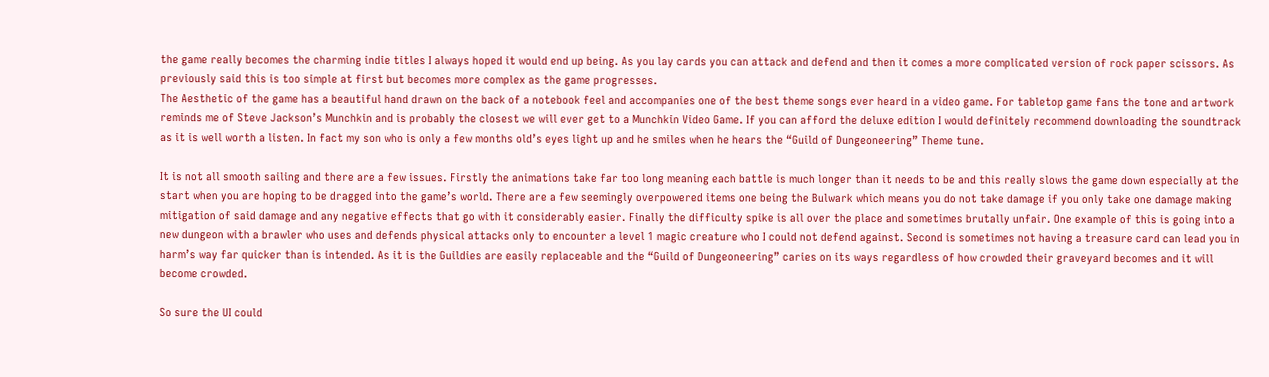the game really becomes the charming indie titles I always hoped it would end up being. As you lay cards you can attack and defend and then it comes a more complicated version of rock paper scissors. As previously said this is too simple at first but becomes more complex as the game progresses.
The Aesthetic of the game has a beautiful hand drawn on the back of a notebook feel and accompanies one of the best theme songs ever heard in a video game. For tabletop game fans the tone and artwork reminds me of Steve Jackson’s Munchkin and is probably the closest we will ever get to a Munchkin Video Game. If you can afford the deluxe edition I would definitely recommend downloading the soundtrack as it is well worth a listen. In fact my son who is only a few months old’s eyes light up and he smiles when he hears the “Guild of Dungeoneering” Theme tune.

It is not all smooth sailing and there are a few issues. Firstly the animations take far too long meaning each battle is much longer than it needs to be and this really slows the game down especially at the start when you are hoping to be dragged into the game’s world. There are a few seemingly overpowered items one being the Bulwark which means you do not take damage if you only take one damage making mitigation of said damage and any negative effects that go with it considerably easier. Finally the difficulty spike is all over the place and sometimes brutally unfair. One example of this is going into a new dungeon with a brawler who uses and defends physical attacks only to encounter a level 1 magic creature who I could not defend against. Second is sometimes not having a treasure card can lead you in harm’s way far quicker than is intended. As it is the Guildies are easily replaceable and the “Guild of Dungeoneering” caries on its ways regardless of how crowded their graveyard becomes and it will become crowded.

So sure the UI could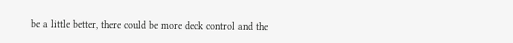be a little better, there could be more deck control and the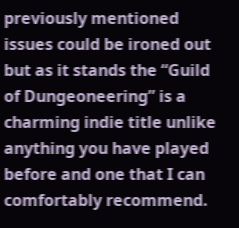previously mentioned issues could be ironed out but as it stands the “Guild of Dungeoneering” is a charming indie title unlike anything you have played before and one that I can comfortably recommend.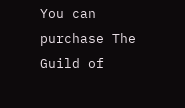You can purchase The Guild of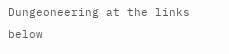Dungeoneering at the links below